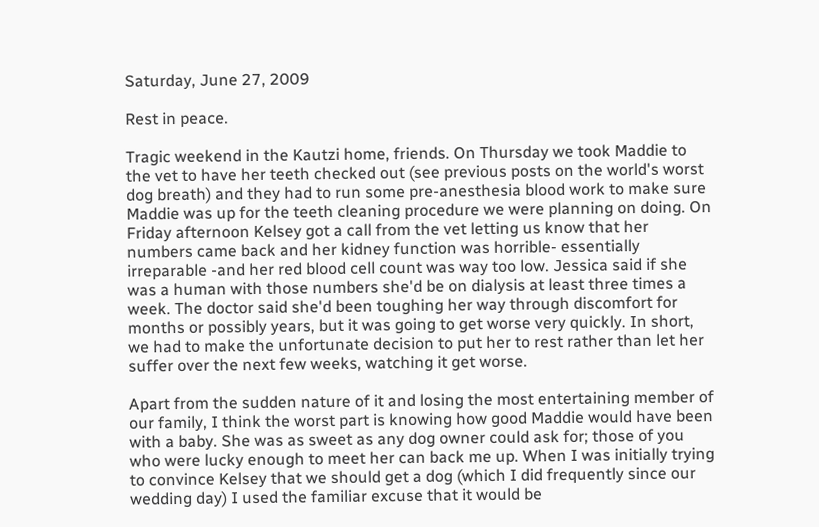Saturday, June 27, 2009

Rest in peace.

Tragic weekend in the Kautzi home, friends. On Thursday we took Maddie to the vet to have her teeth checked out (see previous posts on the world's worst dog breath) and they had to run some pre-anesthesia blood work to make sure Maddie was up for the teeth cleaning procedure we were planning on doing. On Friday afternoon Kelsey got a call from the vet letting us know that her numbers came back and her kidney function was horrible- essentially irreparable -and her red blood cell count was way too low. Jessica said if she was a human with those numbers she'd be on dialysis at least three times a week. The doctor said she'd been toughing her way through discomfort for months or possibly years, but it was going to get worse very quickly. In short, we had to make the unfortunate decision to put her to rest rather than let her suffer over the next few weeks, watching it get worse.

Apart from the sudden nature of it and losing the most entertaining member of our family, I think the worst part is knowing how good Maddie would have been with a baby. She was as sweet as any dog owner could ask for; those of you who were lucky enough to meet her can back me up. When I was initially trying to convince Kelsey that we should get a dog (which I did frequently since our wedding day) I used the familiar excuse that it would be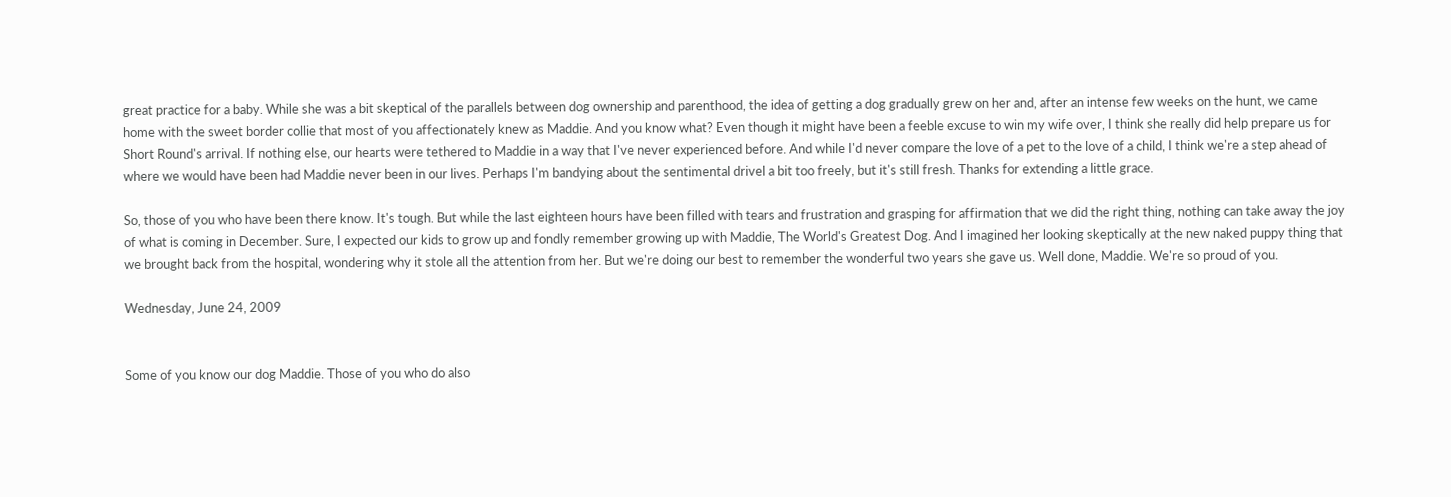great practice for a baby. While she was a bit skeptical of the parallels between dog ownership and parenthood, the idea of getting a dog gradually grew on her and, after an intense few weeks on the hunt, we came home with the sweet border collie that most of you affectionately knew as Maddie. And you know what? Even though it might have been a feeble excuse to win my wife over, I think she really did help prepare us for Short Round's arrival. If nothing else, our hearts were tethered to Maddie in a way that I've never experienced before. And while I'd never compare the love of a pet to the love of a child, I think we're a step ahead of where we would have been had Maddie never been in our lives. Perhaps I'm bandying about the sentimental drivel a bit too freely, but it's still fresh. Thanks for extending a little grace.

So, those of you who have been there know. It's tough. But while the last eighteen hours have been filled with tears and frustration and grasping for affirmation that we did the right thing, nothing can take away the joy of what is coming in December. Sure, I expected our kids to grow up and fondly remember growing up with Maddie, The World's Greatest Dog. And I imagined her looking skeptically at the new naked puppy thing that we brought back from the hospital, wondering why it stole all the attention from her. But we're doing our best to remember the wonderful two years she gave us. Well done, Maddie. We're so proud of you.

Wednesday, June 24, 2009


Some of you know our dog Maddie. Those of you who do also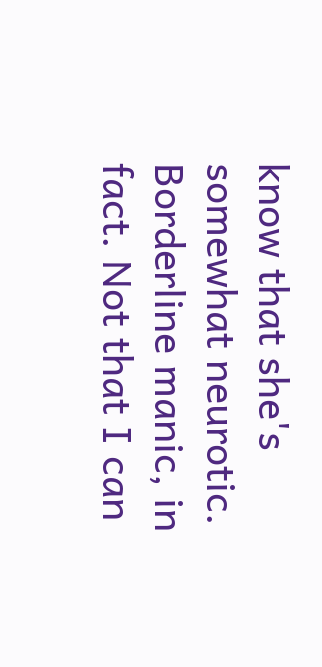know that she's somewhat neurotic. Borderline manic, in fact. Not that I can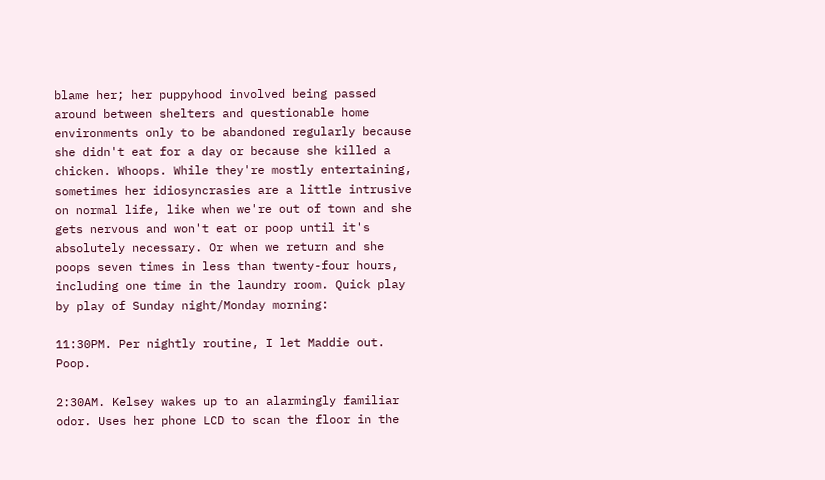blame her; her puppyhood involved being passed around between shelters and questionable home environments only to be abandoned regularly because she didn't eat for a day or because she killed a chicken. Whoops. While they're mostly entertaining, sometimes her idiosyncrasies are a little intrusive on normal life, like when we're out of town and she gets nervous and won't eat or poop until it's absolutely necessary. Or when we return and she poops seven times in less than twenty-four hours, including one time in the laundry room. Quick play by play of Sunday night/Monday morning:

11:30PM. Per nightly routine, I let Maddie out. Poop.

2:30AM. Kelsey wakes up to an alarmingly familiar odor. Uses her phone LCD to scan the floor in the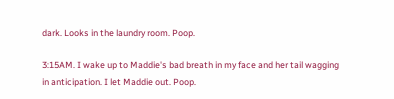dark. Looks in the laundry room. Poop.

3:15AM. I wake up to Maddie's bad breath in my face and her tail wagging in anticipation. I let Maddie out. Poop.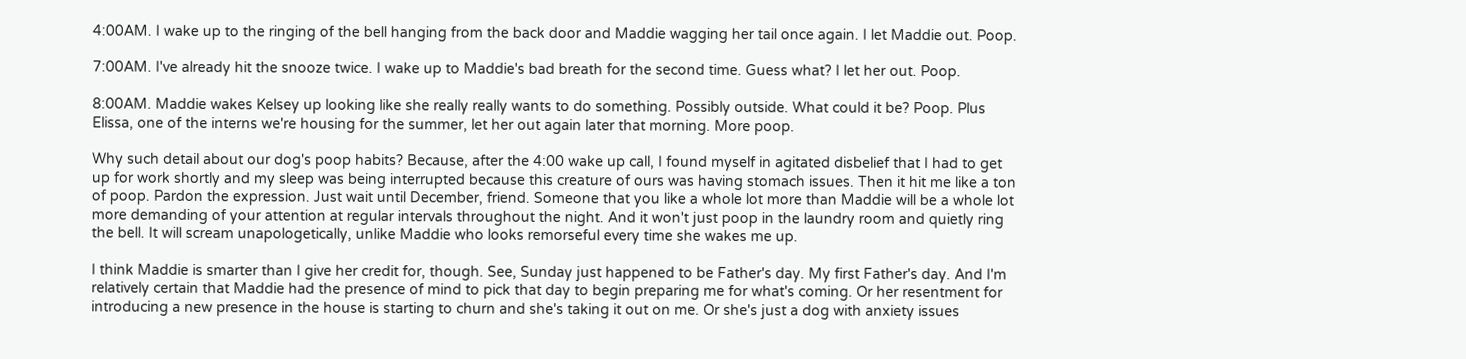4:00AM. I wake up to the ringing of the bell hanging from the back door and Maddie wagging her tail once again. I let Maddie out. Poop.

7:00AM. I've already hit the snooze twice. I wake up to Maddie's bad breath for the second time. Guess what? I let her out. Poop.

8:00AM. Maddie wakes Kelsey up looking like she really really wants to do something. Possibly outside. What could it be? Poop. Plus Elissa, one of the interns we're housing for the summer, let her out again later that morning. More poop.

Why such detail about our dog's poop habits? Because, after the 4:00 wake up call, I found myself in agitated disbelief that I had to get up for work shortly and my sleep was being interrupted because this creature of ours was having stomach issues. Then it hit me like a ton of poop. Pardon the expression. Just wait until December, friend. Someone that you like a whole lot more than Maddie will be a whole lot more demanding of your attention at regular intervals throughout the night. And it won't just poop in the laundry room and quietly ring the bell. It will scream unapologetically, unlike Maddie who looks remorseful every time she wakes me up.

I think Maddie is smarter than I give her credit for, though. See, Sunday just happened to be Father's day. My first Father's day. And I'm relatively certain that Maddie had the presence of mind to pick that day to begin preparing me for what's coming. Or her resentment for introducing a new presence in the house is starting to churn and she's taking it out on me. Or she's just a dog with anxiety issues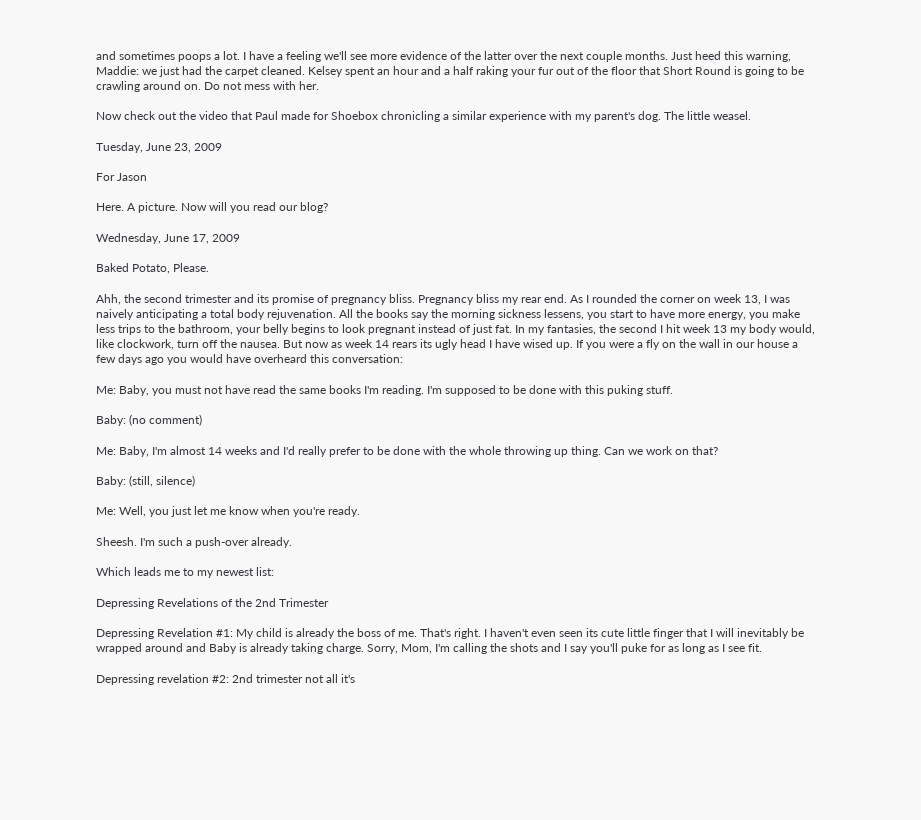and sometimes poops a lot. I have a feeling we'll see more evidence of the latter over the next couple months. Just heed this warning, Maddie: we just had the carpet cleaned. Kelsey spent an hour and a half raking your fur out of the floor that Short Round is going to be crawling around on. Do not mess with her.

Now check out the video that Paul made for Shoebox chronicling a similar experience with my parent's dog. The little weasel.

Tuesday, June 23, 2009

For Jason

Here. A picture. Now will you read our blog?

Wednesday, June 17, 2009

Baked Potato, Please.

Ahh, the second trimester and its promise of pregnancy bliss. Pregnancy bliss my rear end. As I rounded the corner on week 13, I was naively anticipating a total body rejuvenation. All the books say the morning sickness lessens, you start to have more energy, you make less trips to the bathroom, your belly begins to look pregnant instead of just fat. In my fantasies, the second I hit week 13 my body would, like clockwork, turn off the nausea. But now as week 14 rears its ugly head I have wised up. If you were a fly on the wall in our house a few days ago you would have overheard this conversation:

Me: Baby, you must not have read the same books I'm reading. I'm supposed to be done with this puking stuff.

Baby: (no comment)

Me: Baby, I'm almost 14 weeks and I'd really prefer to be done with the whole throwing up thing. Can we work on that?

Baby: (still, silence)

Me: Well, you just let me know when you're ready.

Sheesh. I'm such a push-over already.

Which leads me to my newest list:

Depressing Revelations of the 2nd Trimester

Depressing Revelation #1: My child is already the boss of me. That's right. I haven't even seen its cute little finger that I will inevitably be wrapped around and Baby is already taking charge. Sorry, Mom, I'm calling the shots and I say you'll puke for as long as I see fit.

Depressing revelation #2: 2nd trimester not all it's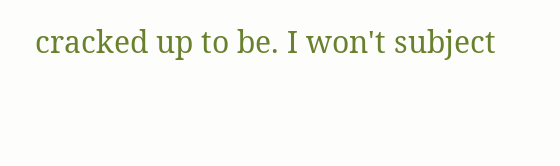cracked up to be. I won't subject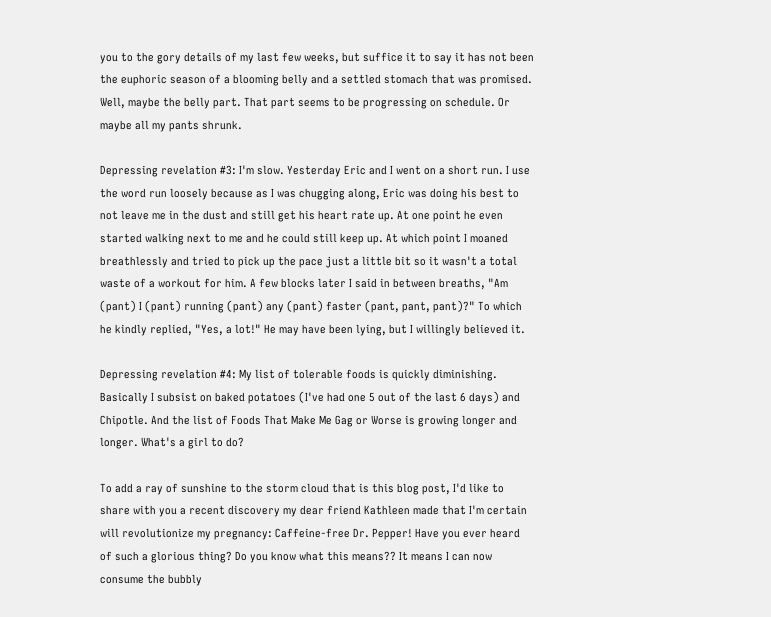you to the gory details of my last few weeks, but suffice it to say it has not been the euphoric season of a blooming belly and a settled stomach that was promised. Well, maybe the belly part. That part seems to be progressing on schedule. Or maybe all my pants shrunk.

Depressing revelation #3: I'm slow. Yesterday Eric and I went on a short run. I use the word run loosely because as I was chugging along, Eric was doing his best to not leave me in the dust and still get his heart rate up. At one point he even started walking next to me and he could still keep up. At which point I moaned breathlessly and tried to pick up the pace just a little bit so it wasn't a total waste of a workout for him. A few blocks later I said in between breaths, "Am (pant) I (pant) running (pant) any (pant) faster (pant, pant, pant)?" To which he kindly replied, "Yes, a lot!" He may have been lying, but I willingly believed it.

Depressing revelation #4: My list of tolerable foods is quickly diminishing. Basically I subsist on baked potatoes (I've had one 5 out of the last 6 days) and Chipotle. And the list of Foods That Make Me Gag or Worse is growing longer and longer. What's a girl to do?

To add a ray of sunshine to the storm cloud that is this blog post, I'd like to share with you a recent discovery my dear friend Kathleen made that I'm certain will revolutionize my pregnancy: Caffeine-free Dr. Pepper! Have you ever heard of such a glorious thing? Do you know what this means?? It means I can now consume the bubbly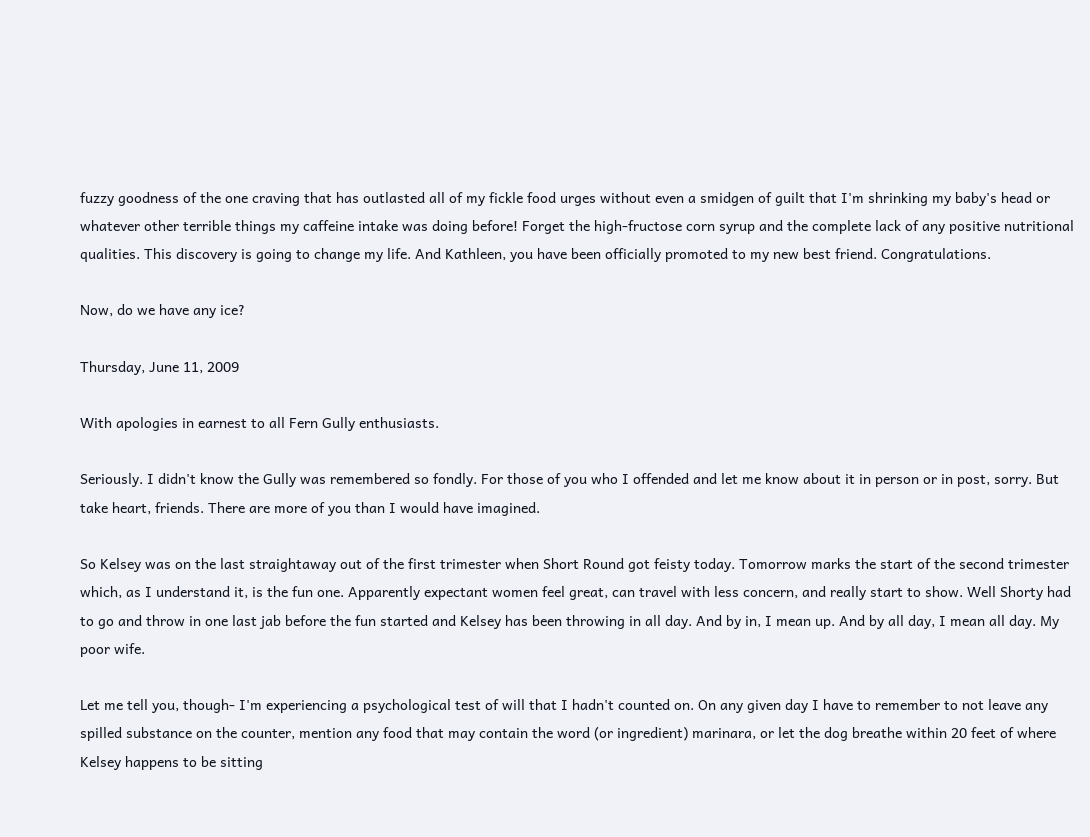fuzzy goodness of the one craving that has outlasted all of my fickle food urges without even a smidgen of guilt that I'm shrinking my baby's head or whatever other terrible things my caffeine intake was doing before! Forget the high-fructose corn syrup and the complete lack of any positive nutritional qualities. This discovery is going to change my life. And Kathleen, you have been officially promoted to my new best friend. Congratulations.

Now, do we have any ice?

Thursday, June 11, 2009

With apologies in earnest to all Fern Gully enthusiasts.

Seriously. I didn't know the Gully was remembered so fondly. For those of you who I offended and let me know about it in person or in post, sorry. But take heart, friends. There are more of you than I would have imagined.

So Kelsey was on the last straightaway out of the first trimester when Short Round got feisty today. Tomorrow marks the start of the second trimester which, as I understand it, is the fun one. Apparently expectant women feel great, can travel with less concern, and really start to show. Well Shorty had to go and throw in one last jab before the fun started and Kelsey has been throwing in all day. And by in, I mean up. And by all day, I mean all day. My poor wife.

Let me tell you, though- I'm experiencing a psychological test of will that I hadn't counted on. On any given day I have to remember to not leave any spilled substance on the counter, mention any food that may contain the word (or ingredient) marinara, or let the dog breathe within 20 feet of where Kelsey happens to be sitting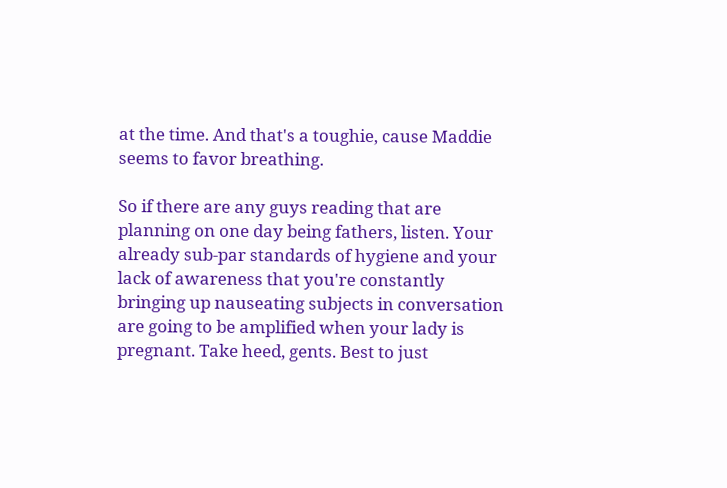at the time. And that's a toughie, cause Maddie seems to favor breathing.

So if there are any guys reading that are planning on one day being fathers, listen. Your already sub-par standards of hygiene and your lack of awareness that you're constantly bringing up nauseating subjects in conversation are going to be amplified when your lady is pregnant. Take heed, gents. Best to just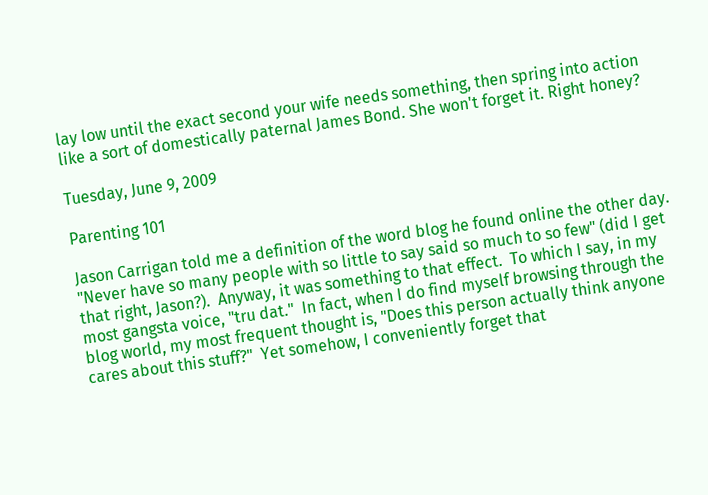lay low until the exact second your wife needs something, then spring into action like a sort of domestically paternal James Bond. She won't forget it. Right honey?

Tuesday, June 9, 2009

Parenting 101

Jason Carrigan told me a definition of the word blog he found online the other day. "Never have so many people with so little to say said so much to so few" (did I get that right, Jason?).  Anyway, it was something to that effect.  To which I say, in my most gangsta voice, "tru dat."  In fact, when I do find myself browsing through the blog world, my most frequent thought is, "Does this person actually think anyone cares about this stuff?"  Yet somehow, I conveniently forget that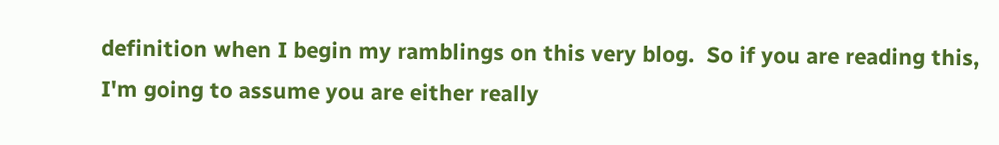definition when I begin my ramblings on this very blog.  So if you are reading this, I'm going to assume you are either really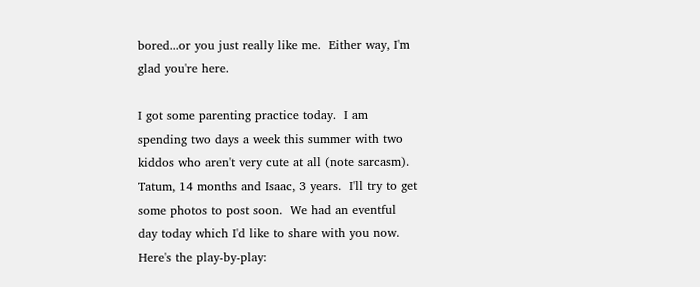bored...or you just really like me.  Either way, I'm glad you're here.

I got some parenting practice today.  I am spending two days a week this summer with two kiddos who aren't very cute at all (note sarcasm).  Tatum, 14 months and Isaac, 3 years.  I'll try to get some photos to post soon.  We had an eventful day today which I'd like to share with you now.  Here's the play-by-play: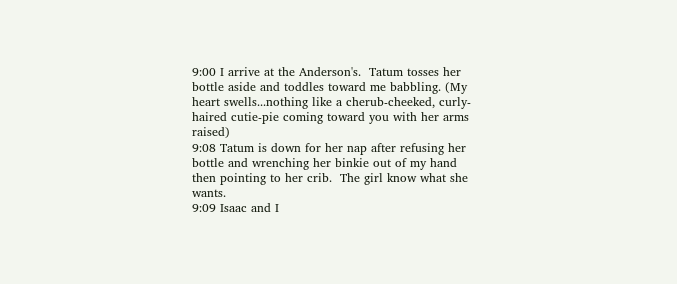9:00 I arrive at the Anderson's.  Tatum tosses her bottle aside and toddles toward me babbling. (My heart swells...nothing like a cherub-cheeked, curly-haired cutie-pie coming toward you with her arms raised)
9:08 Tatum is down for her nap after refusing her bottle and wrenching her binkie out of my hand then pointing to her crib.  The girl know what she wants.
9:09 Isaac and I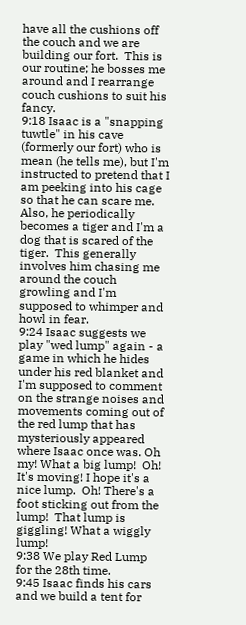have all the cushions off the couch and we are building our fort.  This is our routine; he bosses me around and I rearrange couch cushions to suit his fancy.
9:18 Isaac is a "snapping tuwtle" in his cave (formerly our fort) who is mean (he tells me), but I'm instructed to pretend that I am peeking into his cage so that he can scare me.  Also, he periodically becomes a tiger and I'm a dog that is scared of the tiger.  This generally involves him chasing me around the couch growling and I'm supposed to whimper and howl in fear.
9:24 Isaac suggests we play "wed lump" again - a game in which he hides under his red blanket and I'm supposed to comment on the strange noises and movements coming out of the red lump that has mysteriously appeared where Isaac once was. Oh my! What a big lump!  Oh! It's moving! I hope it's a nice lump.  Oh! There's a foot sticking out from the lump!  That lump is giggling! What a wiggly lump!
9:38 We play Red Lump for the 28th time.
9:45 Isaac finds his cars and we build a tent for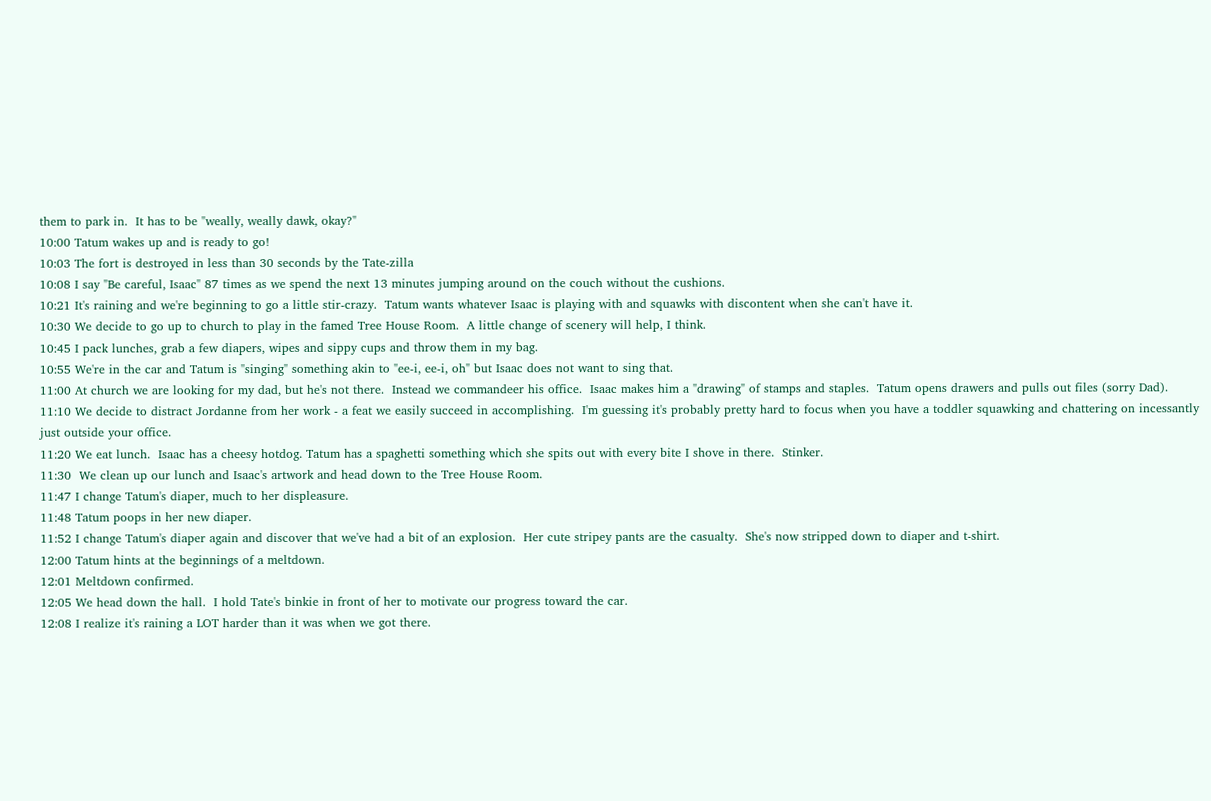them to park in.  It has to be "weally, weally dawk, okay?"
10:00 Tatum wakes up and is ready to go!
10:03 The fort is destroyed in less than 30 seconds by the Tate-zilla
10:08 I say "Be careful, Isaac" 87 times as we spend the next 13 minutes jumping around on the couch without the cushions.
10:21 It's raining and we're beginning to go a little stir-crazy.  Tatum wants whatever Isaac is playing with and squawks with discontent when she can't have it.
10:30 We decide to go up to church to play in the famed Tree House Room.  A little change of scenery will help, I think.
10:45 I pack lunches, grab a few diapers, wipes and sippy cups and throw them in my bag.
10:55 We're in the car and Tatum is "singing" something akin to "ee-i, ee-i, oh" but Isaac does not want to sing that.
11:00 At church we are looking for my dad, but he's not there.  Instead we commandeer his office.  Isaac makes him a "drawing" of stamps and staples.  Tatum opens drawers and pulls out files (sorry Dad).
11:10 We decide to distract Jordanne from her work - a feat we easily succeed in accomplishing.  I'm guessing it's probably pretty hard to focus when you have a toddler squawking and chattering on incessantly just outside your office.
11:20 We eat lunch.  Isaac has a cheesy hotdog. Tatum has a spaghetti something which she spits out with every bite I shove in there.  Stinker.
11:30  We clean up our lunch and Isaac's artwork and head down to the Tree House Room.
11:47 I change Tatum's diaper, much to her displeasure.
11:48 Tatum poops in her new diaper.
11:52 I change Tatum's diaper again and discover that we've had a bit of an explosion.  Her cute stripey pants are the casualty.  She's now stripped down to diaper and t-shirt.
12:00 Tatum hints at the beginnings of a meltdown.
12:01 Meltdown confirmed.
12:05 We head down the hall.  I hold Tate's binkie in front of her to motivate our progress toward the car.
12:08 I realize it's raining a LOT harder than it was when we got there.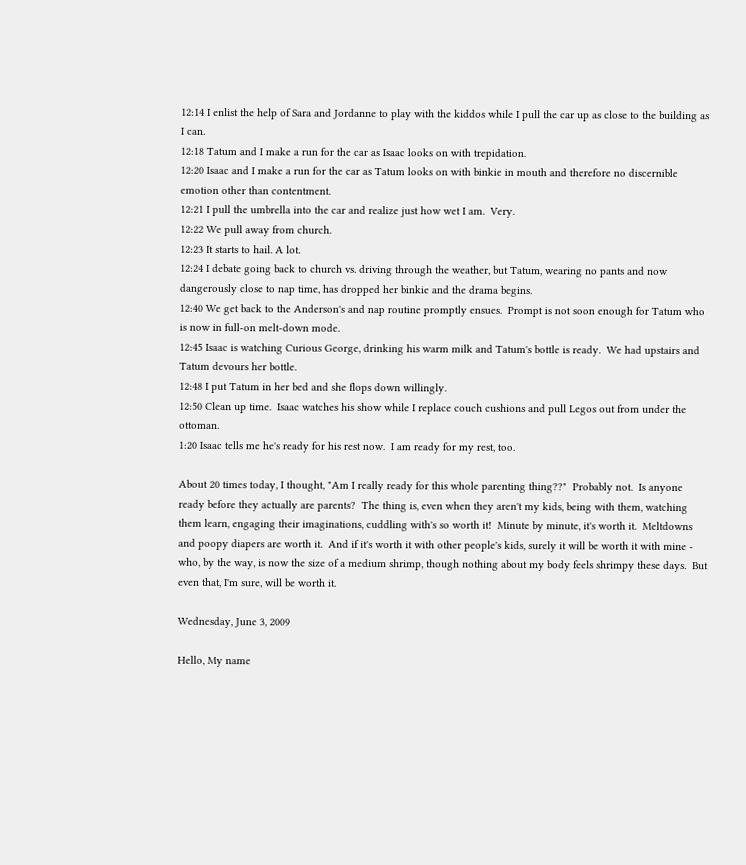12:14 I enlist the help of Sara and Jordanne to play with the kiddos while I pull the car up as close to the building as I can.
12:18 Tatum and I make a run for the car as Isaac looks on with trepidation.
12:20 Isaac and I make a run for the car as Tatum looks on with binkie in mouth and therefore no discernible emotion other than contentment.
12:21 I pull the umbrella into the car and realize just how wet I am.  Very.
12:22 We pull away from church.
12:23 It starts to hail. A lot.
12:24 I debate going back to church vs. driving through the weather, but Tatum, wearing no pants and now dangerously close to nap time, has dropped her binkie and the drama begins.
12:40 We get back to the Anderson's and nap routine promptly ensues.  Prompt is not soon enough for Tatum who is now in full-on melt-down mode.
12:45 Isaac is watching Curious George, drinking his warm milk and Tatum's bottle is ready.  We had upstairs and Tatum devours her bottle.
12:48 I put Tatum in her bed and she flops down willingly.
12:50 Clean up time.  Isaac watches his show while I replace couch cushions and pull Legos out from under the ottoman.
1:20 Isaac tells me he's ready for his rest now.  I am ready for my rest, too.

About 20 times today, I thought, "Am I really ready for this whole parenting thing??"  Probably not.  Is anyone ready before they actually are parents?  The thing is, even when they aren't my kids, being with them, watching them learn, engaging their imaginations, cuddling with's so worth it!  Minute by minute, it's worth it.  Meltdowns and poopy diapers are worth it.  And if it's worth it with other people's kids, surely it will be worth it with mine - who, by the way, is now the size of a medium shrimp, though nothing about my body feels shrimpy these days.  But even that, I'm sure, will be worth it.

Wednesday, June 3, 2009

Hello, My name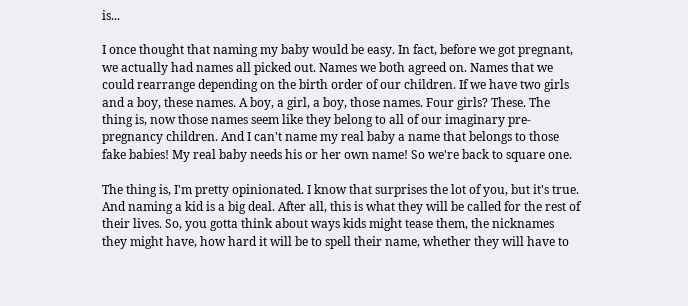is...

I once thought that naming my baby would be easy. In fact, before we got pregnant, we actually had names all picked out. Names we both agreed on. Names that we could rearrange depending on the birth order of our children. If we have two girls and a boy, these names. A boy, a girl, a boy, those names. Four girls? These. The thing is, now those names seem like they belong to all of our imaginary pre-pregnancy children. And I can't name my real baby a name that belongs to those fake babies! My real baby needs his or her own name! So we're back to square one.

The thing is, I'm pretty opinionated. I know that surprises the lot of you, but it's true. And naming a kid is a big deal. After all, this is what they will be called for the rest of their lives. So, you gotta think about ways kids might tease them, the nicknames they might have, how hard it will be to spell their name, whether they will have to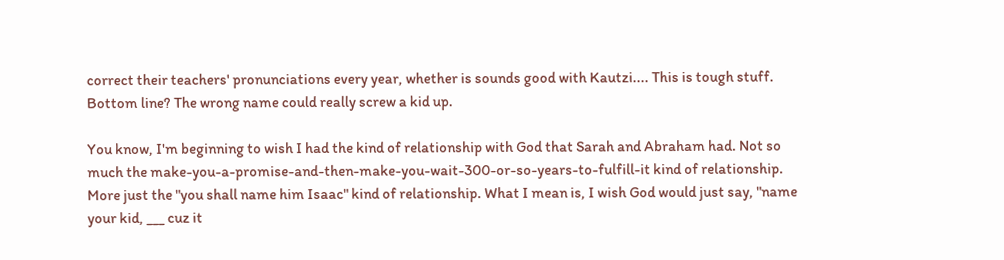correct their teachers' pronunciations every year, whether is sounds good with Kautzi.... This is tough stuff. Bottom line? The wrong name could really screw a kid up.

You know, I'm beginning to wish I had the kind of relationship with God that Sarah and Abraham had. Not so much the make-you-a-promise-and-then-make-you-wait-300-or-so-years-to-fulfill-it kind of relationship. More just the "you shall name him Isaac" kind of relationship. What I mean is, I wish God would just say, "name your kid, ___ cuz it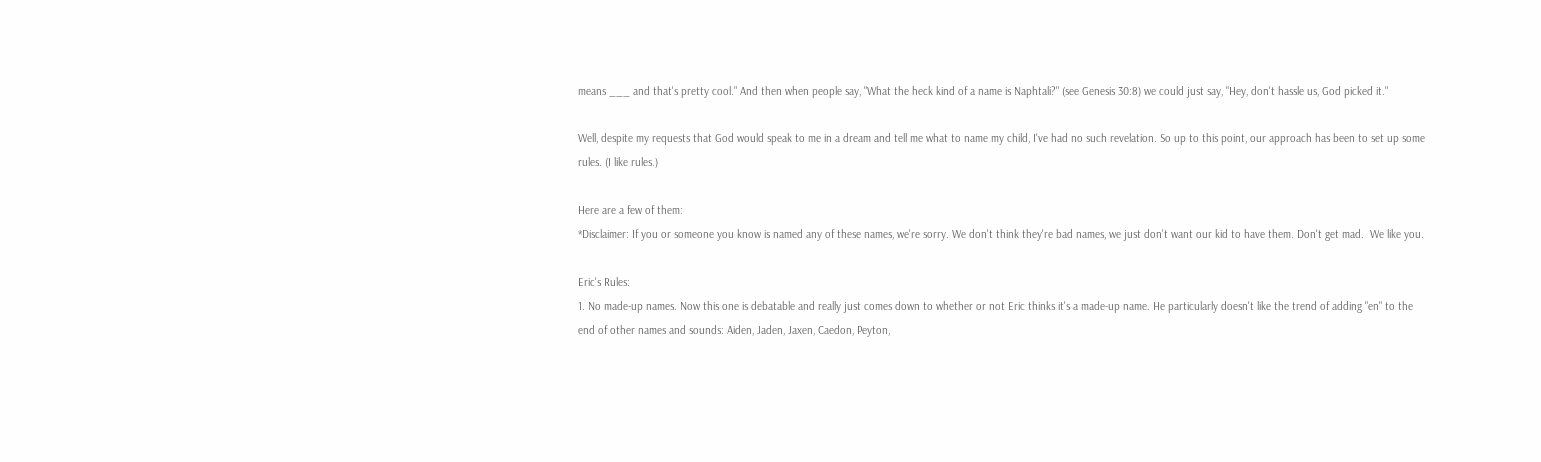means ___ and that's pretty cool." And then when people say, "What the heck kind of a name is Naphtali?" (see Genesis 30:8) we could just say, "Hey, don't hassle us, God picked it."

Well, despite my requests that God would speak to me in a dream and tell me what to name my child, I've had no such revelation. So up to this point, our approach has been to set up some rules. (I like rules.)

Here are a few of them:
*Disclaimer: If you or someone you know is named any of these names, we're sorry. We don't think they're bad names, we just don't want our kid to have them. Don't get mad.  We like you.

Eric's Rules:
1. No made-up names. Now this one is debatable and really just comes down to whether or not Eric thinks it's a made-up name. He particularly doesn't like the trend of adding "en" to the end of other names and sounds: Aiden, Jaden, Jaxen, Caedon, Peyton,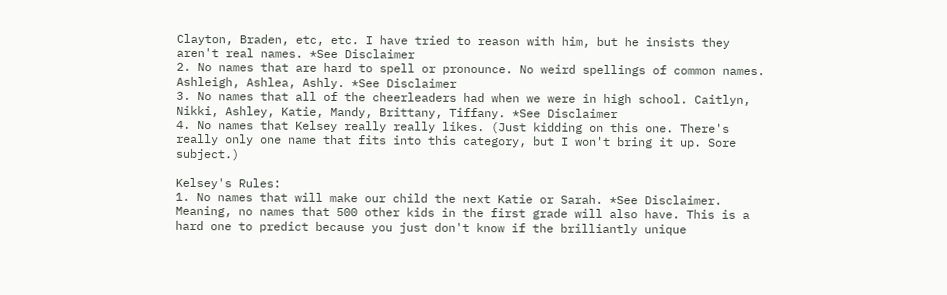Clayton, Braden, etc, etc. I have tried to reason with him, but he insists they aren't real names. *See Disclaimer
2. No names that are hard to spell or pronounce. No weird spellings of common names. Ashleigh, Ashlea, Ashly. *See Disclaimer
3. No names that all of the cheerleaders had when we were in high school. Caitlyn, Nikki, Ashley, Katie, Mandy, Brittany, Tiffany. *See Disclaimer
4. No names that Kelsey really really likes. (Just kidding on this one. There's really only one name that fits into this category, but I won't bring it up. Sore subject.)

Kelsey's Rules:
1. No names that will make our child the next Katie or Sarah. *See Disclaimer. Meaning, no names that 500 other kids in the first grade will also have. This is a hard one to predict because you just don't know if the brilliantly unique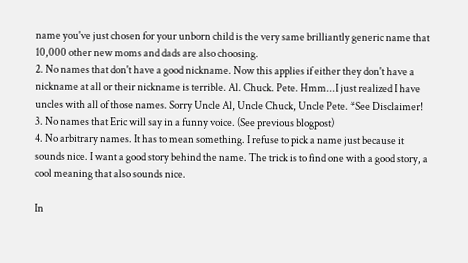name you've just chosen for your unborn child is the very same brilliantly generic name that 10,000 other new moms and dads are also choosing.
2. No names that don't have a good nickname. Now this applies if either they don't have a nickname at all or their nickname is terrible. Al. Chuck. Pete. Hmm...I just realized I have uncles with all of those names. Sorry Uncle Al, Uncle Chuck, Uncle Pete. *See Disclaimer!
3. No names that Eric will say in a funny voice. (See previous blogpost)
4. No arbitrary names. It has to mean something. I refuse to pick a name just because it sounds nice. I want a good story behind the name. The trick is to find one with a good story, a cool meaning that also sounds nice.

In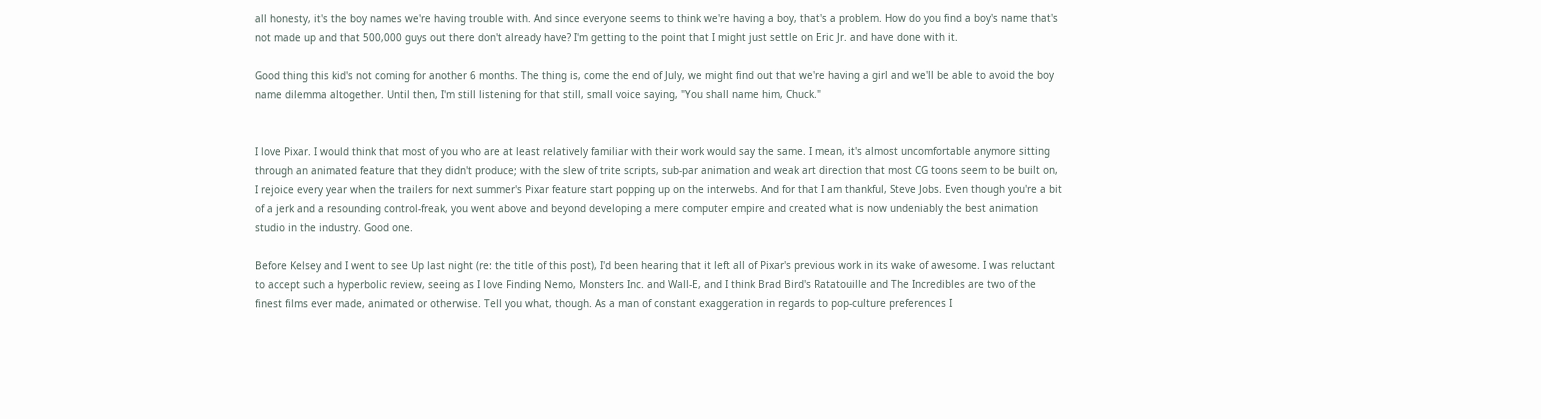all honesty, it's the boy names we're having trouble with. And since everyone seems to think we're having a boy, that's a problem. How do you find a boy's name that's not made up and that 500,000 guys out there don't already have? I'm getting to the point that I might just settle on Eric Jr. and have done with it.

Good thing this kid's not coming for another 6 months. The thing is, come the end of July, we might find out that we're having a girl and we'll be able to avoid the boy name dilemma altogether. Until then, I'm still listening for that still, small voice saying, "You shall name him, Chuck."


I love Pixar. I would think that most of you who are at least relatively familiar with their work would say the same. I mean, it's almost uncomfortable anymore sitting through an animated feature that they didn't produce; with the slew of trite scripts, sub-par animation and weak art direction that most CG toons seem to be built on, I rejoice every year when the trailers for next summer's Pixar feature start popping up on the interwebs. And for that I am thankful, Steve Jobs. Even though you're a bit of a jerk and a resounding control-freak, you went above and beyond developing a mere computer empire and created what is now undeniably the best animation studio in the industry. Good one.

Before Kelsey and I went to see Up last night (re: the title of this post), I'd been hearing that it left all of Pixar's previous work in its wake of awesome. I was reluctant to accept such a hyperbolic review, seeing as I love Finding Nemo, Monsters Inc. and Wall-E, and I think Brad Bird's Ratatouille and The Incredibles are two of the finest films ever made, animated or otherwise. Tell you what, though. As a man of constant exaggeration in regards to pop-culture preferences I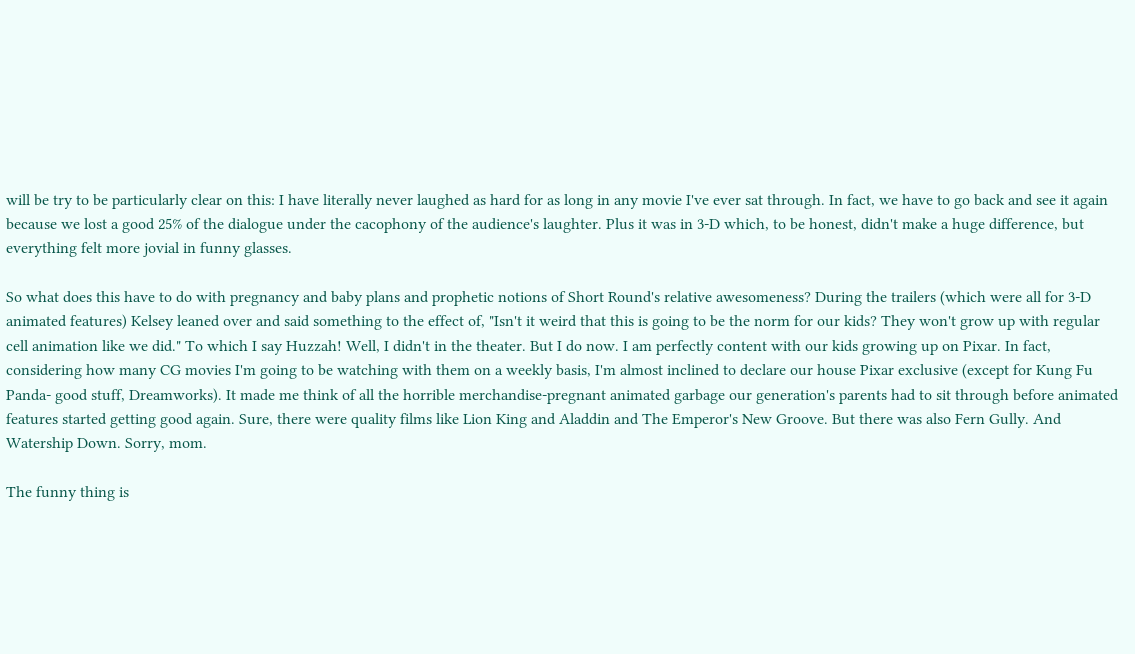will be try to be particularly clear on this: I have literally never laughed as hard for as long in any movie I've ever sat through. In fact, we have to go back and see it again because we lost a good 25% of the dialogue under the cacophony of the audience's laughter. Plus it was in 3-D which, to be honest, didn't make a huge difference, but everything felt more jovial in funny glasses.

So what does this have to do with pregnancy and baby plans and prophetic notions of Short Round's relative awesomeness? During the trailers (which were all for 3-D animated features) Kelsey leaned over and said something to the effect of, "Isn't it weird that this is going to be the norm for our kids? They won't grow up with regular cell animation like we did." To which I say Huzzah! Well, I didn't in the theater. But I do now. I am perfectly content with our kids growing up on Pixar. In fact, considering how many CG movies I'm going to be watching with them on a weekly basis, I'm almost inclined to declare our house Pixar exclusive (except for Kung Fu Panda- good stuff, Dreamworks). It made me think of all the horrible merchandise-pregnant animated garbage our generation's parents had to sit through before animated features started getting good again. Sure, there were quality films like Lion King and Aladdin and The Emperor's New Groove. But there was also Fern Gully. And Watership Down. Sorry, mom.

The funny thing is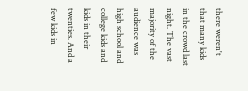there weren't that many kids in the crowd last night. The vast majority of the audience was high school and college kids and kids in their twenties. And a few kids in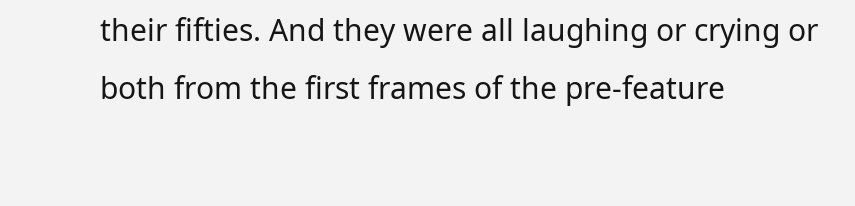their fifties. And they were all laughing or crying or both from the first frames of the pre-feature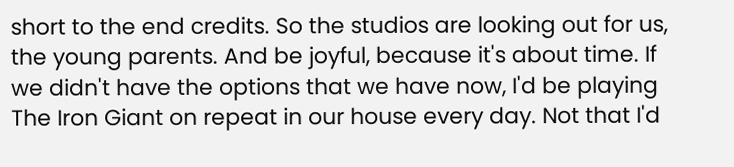short to the end credits. So the studios are looking out for us, the young parents. And be joyful, because it's about time. If we didn't have the options that we have now, I'd be playing The Iron Giant on repeat in our house every day. Not that I'd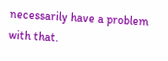necessarily have a problem with that.